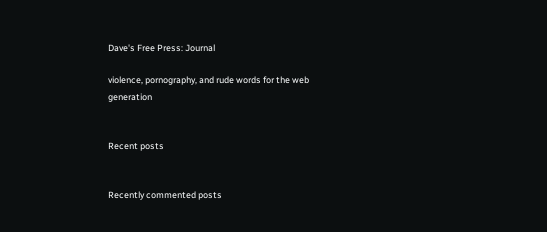Dave's Free Press: Journal

violence, pornography, and rude words for the web generation


Recent posts


Recently commented posts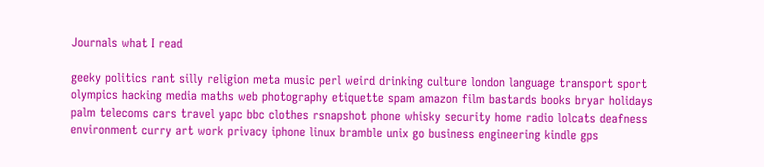Journals what I read

geeky politics rant silly religion meta music perl weird drinking culture london language transport sport olympics hacking media maths web photography etiquette spam amazon film bastards books bryar holidays palm telecoms cars travel yapc bbc clothes rsnapshot phone whisky security home radio lolcats deafness environment curry art work privacy iphone linux bramble unix go business engineering kindle gps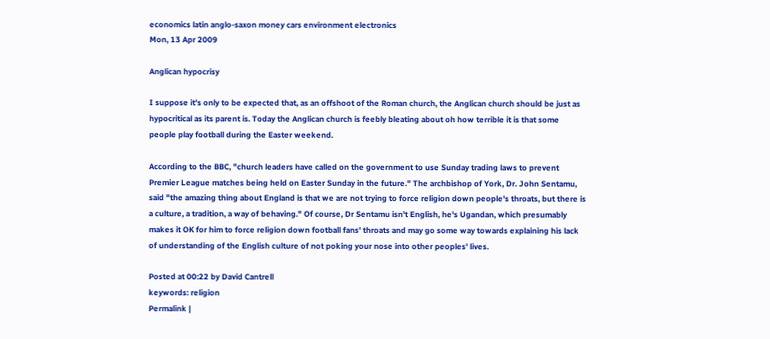economics latin anglo-saxon money cars environment electronics
Mon, 13 Apr 2009

Anglican hypocrisy

I suppose it's only to be expected that, as an offshoot of the Roman church, the Anglican church should be just as hypocritical as its parent is. Today the Anglican church is feebly bleating about oh how terrible it is that some people play football during the Easter weekend.

According to the BBC, "church leaders have called on the government to use Sunday trading laws to prevent Premier League matches being held on Easter Sunday in the future." The archbishop of York, Dr. John Sentamu, said "the amazing thing about England is that we are not trying to force religion down people's throats, but there is a culture, a tradition, a way of behaving." Of course, Dr Sentamu isn't English, he's Ugandan, which presumably makes it OK for him to force religion down football fans' throats and may go some way towards explaining his lack of understanding of the English culture of not poking your nose into other peoples' lives.

Posted at 00:22 by David Cantrell
keywords: religion
Permalink |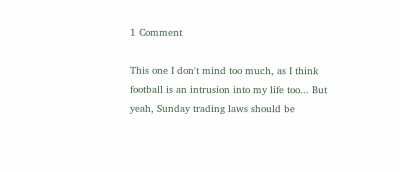1 Comment

This one I don't mind too much, as I think football is an intrusion into my life too... But yeah, Sunday trading laws should be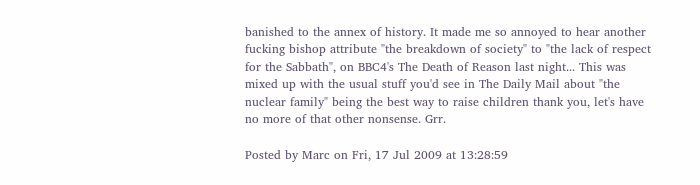banished to the annex of history. It made me so annoyed to hear another fucking bishop attribute "the breakdown of society" to "the lack of respect for the Sabbath", on BBC4's The Death of Reason last night... This was mixed up with the usual stuff you'd see in The Daily Mail about "the nuclear family" being the best way to raise children thank you, let's have no more of that other nonsense. Grr.

Posted by Marc on Fri, 17 Jul 2009 at 13:28:59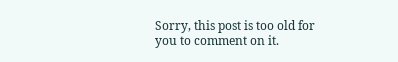Sorry, this post is too old for you to comment on it.